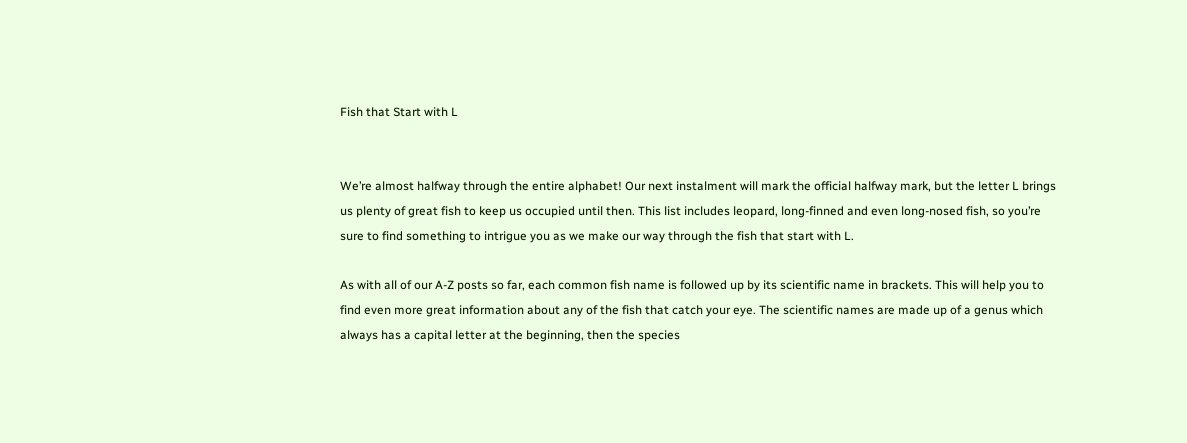Fish that Start with L


We’re almost halfway through the entire alphabet! Our next instalment will mark the official halfway mark, but the letter L brings us plenty of great fish to keep us occupied until then. This list includes leopard, long-finned and even long-nosed fish, so you’re sure to find something to intrigue you as we make our way through the fish that start with L.

As with all of our A-Z posts so far, each common fish name is followed up by its scientific name in brackets. This will help you to find even more great information about any of the fish that catch your eye. The scientific names are made up of a genus which always has a capital letter at the beginning, then the species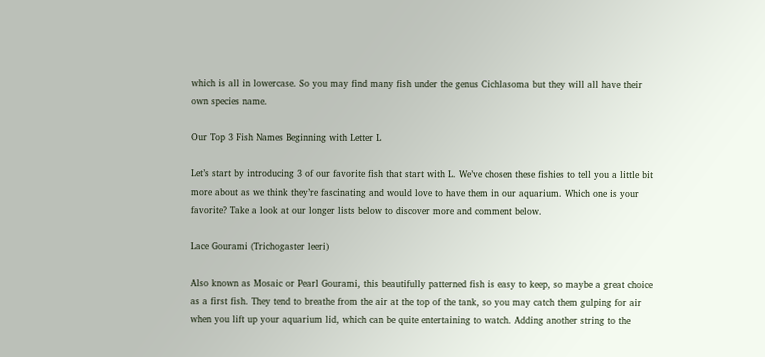which is all in lowercase. So you may find many fish under the genus Cichlasoma but they will all have their own species name.

Our Top 3 Fish Names Beginning with Letter L

Let’s start by introducing 3 of our favorite fish that start with L. We’ve chosen these fishies to tell you a little bit more about as we think they’re fascinating and would love to have them in our aquarium. Which one is your favorite? Take a look at our longer lists below to discover more and comment below.

Lace Gourami (Trichogaster leeri)

Also known as Mosaic or Pearl Gourami, this beautifully patterned fish is easy to keep, so maybe a great choice as a first fish. They tend to breathe from the air at the top of the tank, so you may catch them gulping for air when you lift up your aquarium lid, which can be quite entertaining to watch. Adding another string to the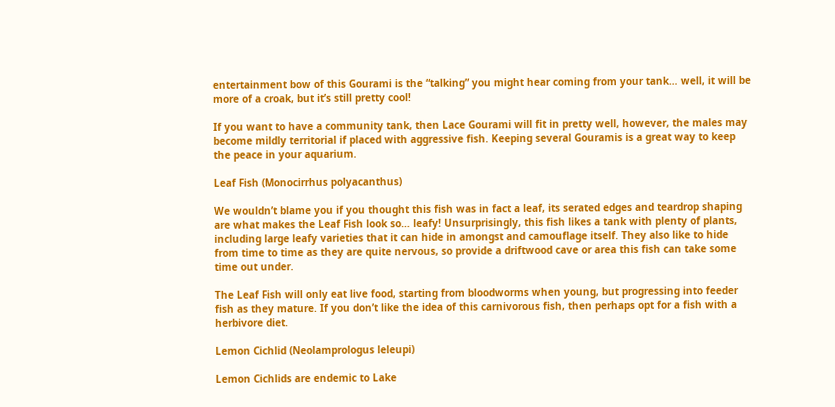entertainment bow of this Gourami is the “talking” you might hear coming from your tank… well, it will be more of a croak, but it’s still pretty cool!

If you want to have a community tank, then Lace Gourami will fit in pretty well, however, the males may become mildly territorial if placed with aggressive fish. Keeping several Gouramis is a great way to keep the peace in your aquarium.

Leaf Fish (Monocirrhus polyacanthus)

We wouldn’t blame you if you thought this fish was in fact a leaf, its serated edges and teardrop shaping are what makes the Leaf Fish look so… leafy! Unsurprisingly, this fish likes a tank with plenty of plants, including large leafy varieties that it can hide in amongst and camouflage itself. They also like to hide from time to time as they are quite nervous, so provide a driftwood cave or area this fish can take some time out under.

The Leaf Fish will only eat live food, starting from bloodworms when young, but progressing into feeder fish as they mature. If you don’t like the idea of this carnivorous fish, then perhaps opt for a fish with a herbivore diet.

Lemon Cichlid (Neolamprologus leleupi)

Lemon Cichlids are endemic to Lake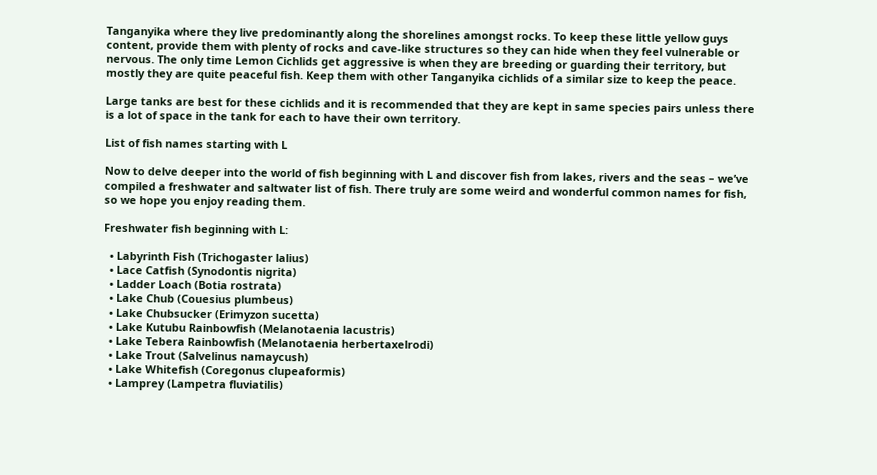Tanganyika where they live predominantly along the shorelines amongst rocks. To keep these little yellow guys content, provide them with plenty of rocks and cave-like structures so they can hide when they feel vulnerable or nervous. The only time Lemon Cichlids get aggressive is when they are breeding or guarding their territory, but mostly they are quite peaceful fish. Keep them with other Tanganyika cichlids of a similar size to keep the peace.

Large tanks are best for these cichlids and it is recommended that they are kept in same species pairs unless there is a lot of space in the tank for each to have their own territory.

List of fish names starting with L

Now to delve deeper into the world of fish beginning with L and discover fish from lakes, rivers and the seas – we’ve compiled a freshwater and saltwater list of fish. There truly are some weird and wonderful common names for fish, so we hope you enjoy reading them.

Freshwater fish beginning with L:

  • Labyrinth Fish (Trichogaster lalius)
  • Lace Catfish (Synodontis nigrita)
  • Ladder Loach (Botia rostrata)
  • Lake Chub (Couesius plumbeus)
  • Lake Chubsucker (Erimyzon sucetta)
  • Lake Kutubu Rainbowfish (Melanotaenia lacustris)
  • Lake Tebera Rainbowfish (Melanotaenia herbertaxelrodi)
  • Lake Trout (Salvelinus namaycush)
  • Lake Whitefish (Coregonus clupeaformis)
  • Lamprey (Lampetra fluviatilis)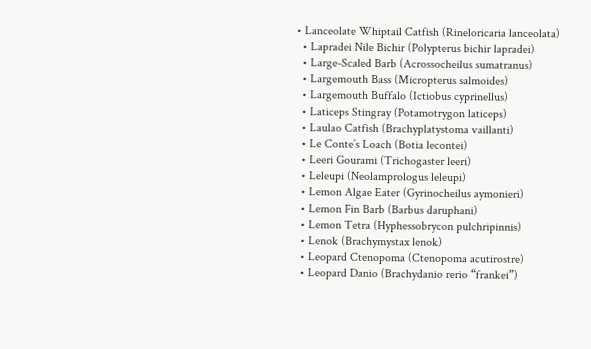• Lanceolate Whiptail Catfish (Rineloricaria lanceolata)
  • Lapradei Nile Bichir (Polypterus bichir lapradei)
  • Large-Scaled Barb (Acrossocheilus sumatranus)
  • Largemouth Bass (Micropterus salmoides)
  • Largemouth Buffalo (Ictiobus cyprinellus)
  • Laticeps Stingray (Potamotrygon laticeps)
  • Laulao Catfish (Brachyplatystoma vaillanti)
  • Le Conte’s Loach (Botia lecontei)
  • Leeri Gourami (Trichogaster leeri)
  • Leleupi (Neolamprologus leleupi)
  • Lemon Algae Eater (Gyrinocheilus aymonieri)
  • Lemon Fin Barb (Barbus daruphani)
  • Lemon Tetra (Hyphessobrycon pulchripinnis)
  • Lenok (Brachymystax lenok)
  • Leopard Ctenopoma (Ctenopoma acutirostre)
  • Leopard Danio (Brachydanio rerio “frankei”)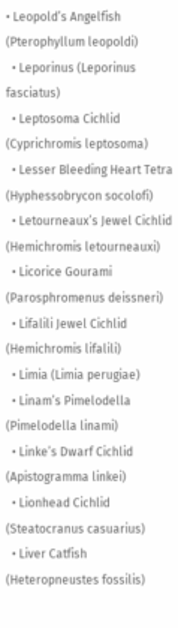• Leopold’s Angelfish (Pterophyllum leopoldi)
  • Leporinus (Leporinus fasciatus)
  • Leptosoma Cichlid (Cyprichromis leptosoma)
  • Lesser Bleeding Heart Tetra (Hyphessobrycon socolofi)
  • Letourneaux’s Jewel Cichlid (Hemichromis letourneauxi)
  • Licorice Gourami (Parosphromenus deissneri)
  • Lifalili Jewel Cichlid (Hemichromis lifalili)
  • Limia (Limia perugiae)
  • Linam’s Pimelodella (Pimelodella linami)
  • Linke’s Dwarf Cichlid (Apistogramma linkei)
  • Lionhead Cichlid (Steatocranus casuarius)
  • Liver Catfish (Heteropneustes fossilis)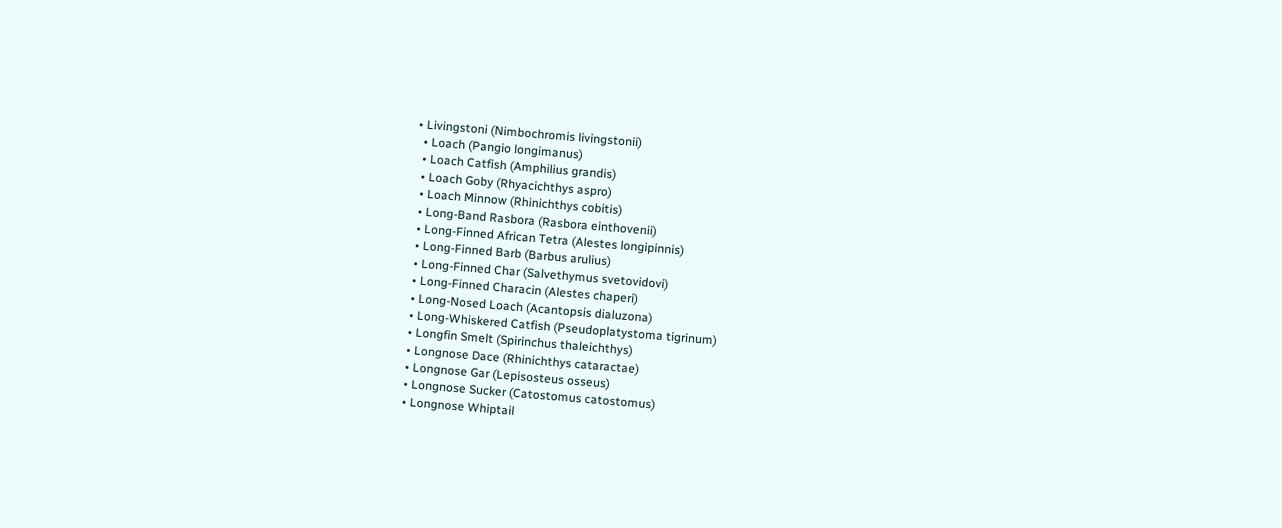• Livingstoni (Nimbochromis livingstonii)
  • Loach (Pangio longimanus)
  • Loach Catfish (Amphilius grandis)
  • Loach Goby (Rhyacichthys aspro)
  • Loach Minnow (Rhinichthys cobitis)
  • Long-Band Rasbora (Rasbora einthovenii)
  • Long-Finned African Tetra (Alestes longipinnis)
  • Long-Finned Barb (Barbus arulius)
  • Long-Finned Char (Salvethymus svetovidovi)
  • Long-Finned Characin (Alestes chaperi)
  • Long-Nosed Loach (Acantopsis dialuzona)
  • Long-Whiskered Catfish (Pseudoplatystoma tigrinum)
  • Longfin Smelt (Spirinchus thaleichthys)
  • Longnose Dace (Rhinichthys cataractae)
  • Longnose Gar (Lepisosteus osseus)
  • Longnose Sucker (Catostomus catostomus)
  • Longnose Whiptail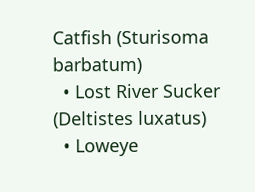Catfish (Sturisoma barbatum)
  • Lost River Sucker (Deltistes luxatus)
  • Loweye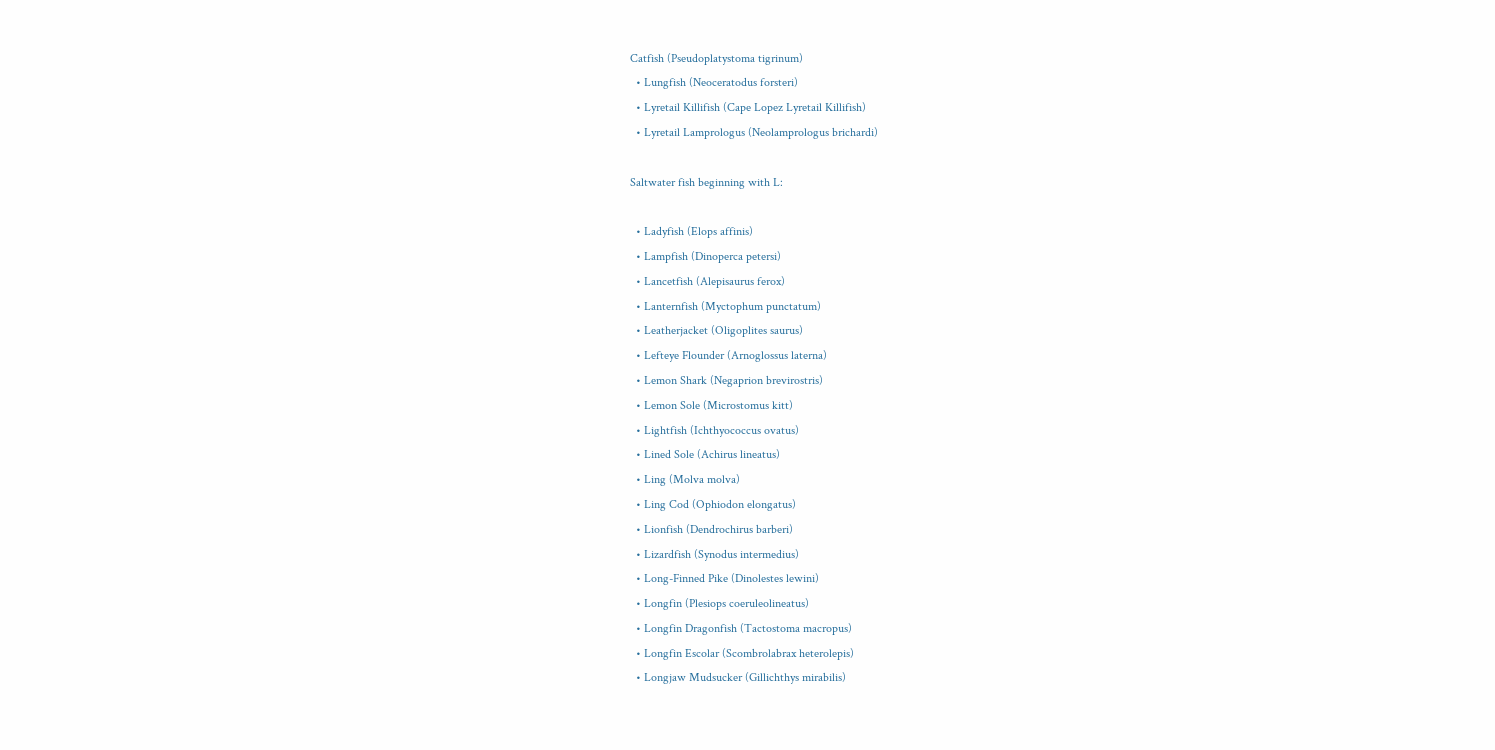Catfish (Pseudoplatystoma tigrinum)
  • Lungfish (Neoceratodus forsteri)
  • Lyretail Killifish (Cape Lopez Lyretail Killifish)
  • Lyretail Lamprologus (Neolamprologus brichardi)

Saltwater fish beginning with L:

  • Ladyfish (Elops affinis)
  • Lampfish (Dinoperca petersi)
  • Lancetfish (Alepisaurus ferox)
  • Lanternfish (Myctophum punctatum)
  • Leatherjacket (Oligoplites saurus)
  • Lefteye Flounder (Arnoglossus laterna)
  • Lemon Shark (Negaprion brevirostris)
  • Lemon Sole (Microstomus kitt)
  • Lightfish (Ichthyococcus ovatus)
  • Lined Sole (Achirus lineatus)
  • Ling (Molva molva)
  • Ling Cod (Ophiodon elongatus)
  • Lionfish (Dendrochirus barberi)
  • Lizardfish (Synodus intermedius)
  • Long-Finned Pike (Dinolestes lewini)
  • Longfin (Plesiops coeruleolineatus)
  • Longfin Dragonfish (Tactostoma macropus)
  • Longfin Escolar (Scombrolabrax heterolepis)
  • Longjaw Mudsucker (Gillichthys mirabilis)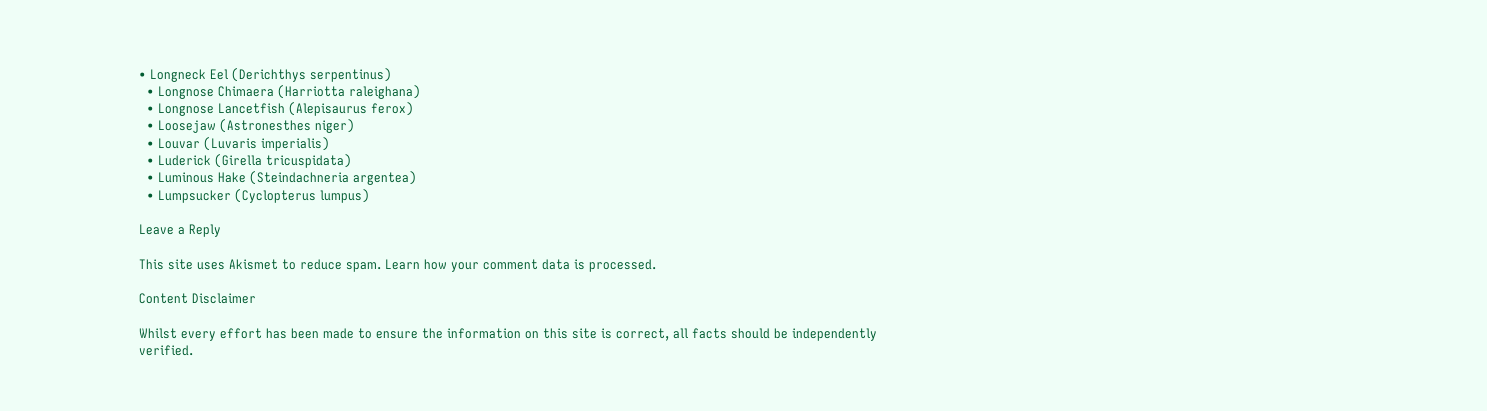• Longneck Eel (Derichthys serpentinus)
  • Longnose Chimaera (Harriotta raleighana)
  • Longnose Lancetfish (Alepisaurus ferox)
  • Loosejaw (Astronesthes niger)
  • Louvar (Luvaris imperialis)
  • Luderick (Girella tricuspidata)
  • Luminous Hake (Steindachneria argentea)
  • Lumpsucker (Cyclopterus lumpus)

Leave a Reply

This site uses Akismet to reduce spam. Learn how your comment data is processed.

Content Disclaimer

Whilst every effort has been made to ensure the information on this site is correct, all facts should be independently verified.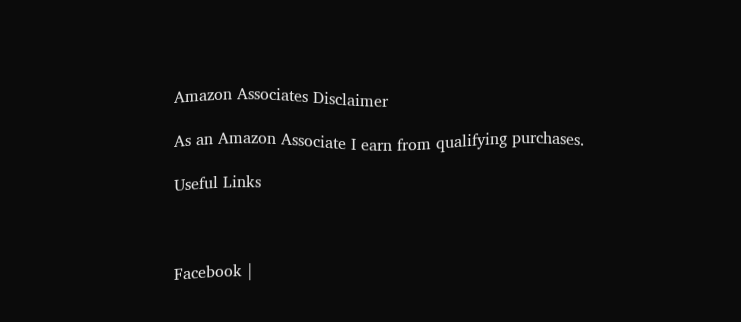Amazon Associates Disclaimer

As an Amazon Associate I earn from qualifying purchases.

Useful Links



Facebook |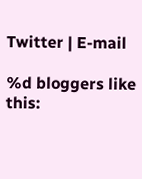Twitter | E-mail

%d bloggers like this: